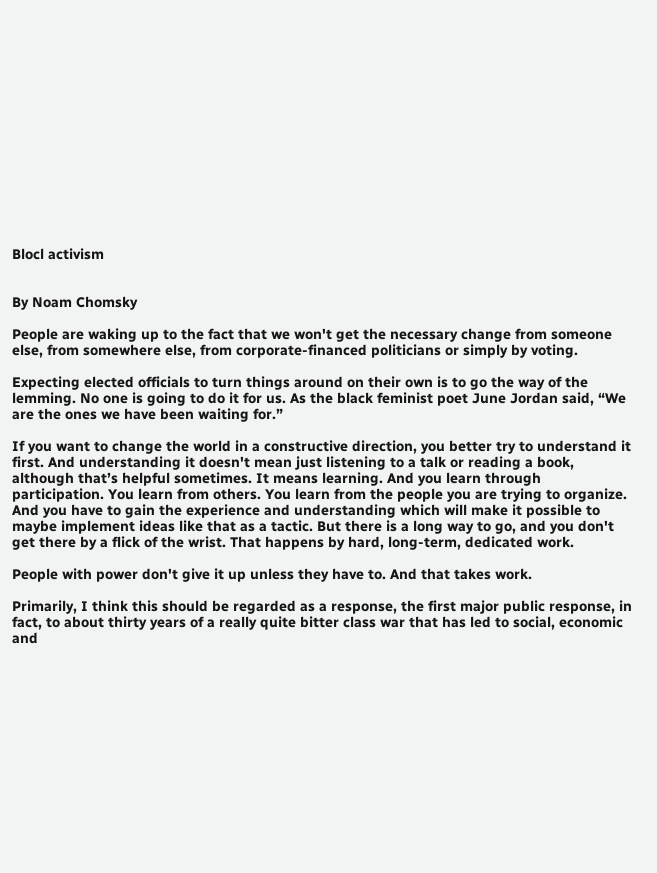Blocl activism


By Noam Chomsky

People are waking up to the fact that we won't get the necessary change from someone else, from somewhere else, from corporate-financed politicians or simply by voting.

Expecting elected officials to turn things around on their own is to go the way of the lemming. No one is going to do it for us. As the black feminist poet June Jordan said, “We are the ones we have been waiting for.”

If you want to change the world in a constructive direction, you better try to understand it first. And understanding it doesn't mean just listening to a talk or reading a book, although that’s helpful sometimes. It means learning. And you learn through participation. You learn from others. You learn from the people you are trying to organize. And you have to gain the experience and understanding which will make it possible to maybe implement ideas like that as a tactic. But there is a long way to go, and you don't get there by a flick of the wrist. That happens by hard, long-term, dedicated work.

People with power don't give it up unless they have to. And that takes work.

Primarily, I think this should be regarded as a response, the first major public response, in fact, to about thirty years of a really quite bitter class war that has led to social, economic and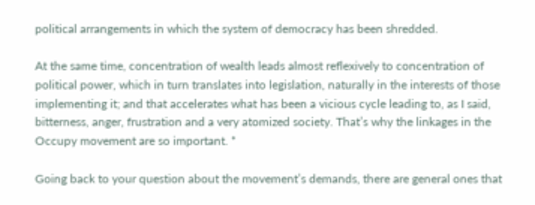political arrangements in which the system of democracy has been shredded.

At the same time, concentration of wealth leads almost reflexively to concentration of political power, which in turn translates into legislation, naturally in the interests of those implementing it; and that accelerates what has been a vicious cycle leading to, as I said, bitterness, anger, frustration and a very atomized society. That’s why the linkages in the Occupy movement are so important. *

Going back to your question about the movement’s demands, there are general ones that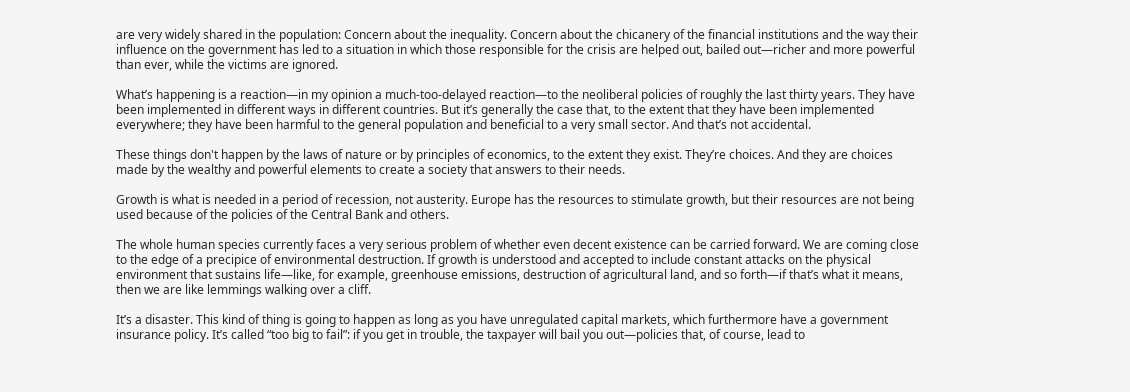are very widely shared in the population: Concern about the inequality. Concern about the chicanery of the financial institutions and the way their influence on the government has led to a situation in which those responsible for the crisis are helped out, bailed out—richer and more powerful than ever, while the victims are ignored.

What’s happening is a reaction—in my opinion a much-too-delayed reaction—to the neoliberal policies of roughly the last thirty years. They have been implemented in different ways in different countries. But it’s generally the case that, to the extent that they have been implemented everywhere; they have been harmful to the general population and beneficial to a very small sector. And that’s not accidental.

These things don't happen by the laws of nature or by principles of economics, to the extent they exist. They’re choices. And they are choices made by the wealthy and powerful elements to create a society that answers to their needs.

Growth is what is needed in a period of recession, not austerity. Europe has the resources to stimulate growth, but their resources are not being used because of the policies of the Central Bank and others.

The whole human species currently faces a very serious problem of whether even decent existence can be carried forward. We are coming close to the edge of a precipice of environmental destruction. If growth is understood and accepted to include constant attacks on the physical environment that sustains life—like, for example, greenhouse emissions, destruction of agricultural land, and so forth—if that’s what it means, then we are like lemmings walking over a cliff.

It’s a disaster. This kind of thing is going to happen as long as you have unregulated capital markets, which furthermore have a government insurance policy. It’s called “too big to fail”: if you get in trouble, the taxpayer will bail you out—policies that, of course, lead to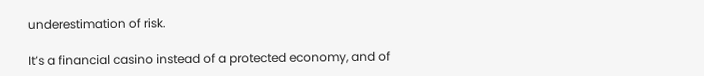underestimation of risk.

It’s a financial casino instead of a protected economy, and of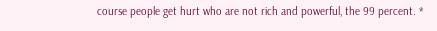course people get hurt who are not rich and powerful, the 99 percent. *